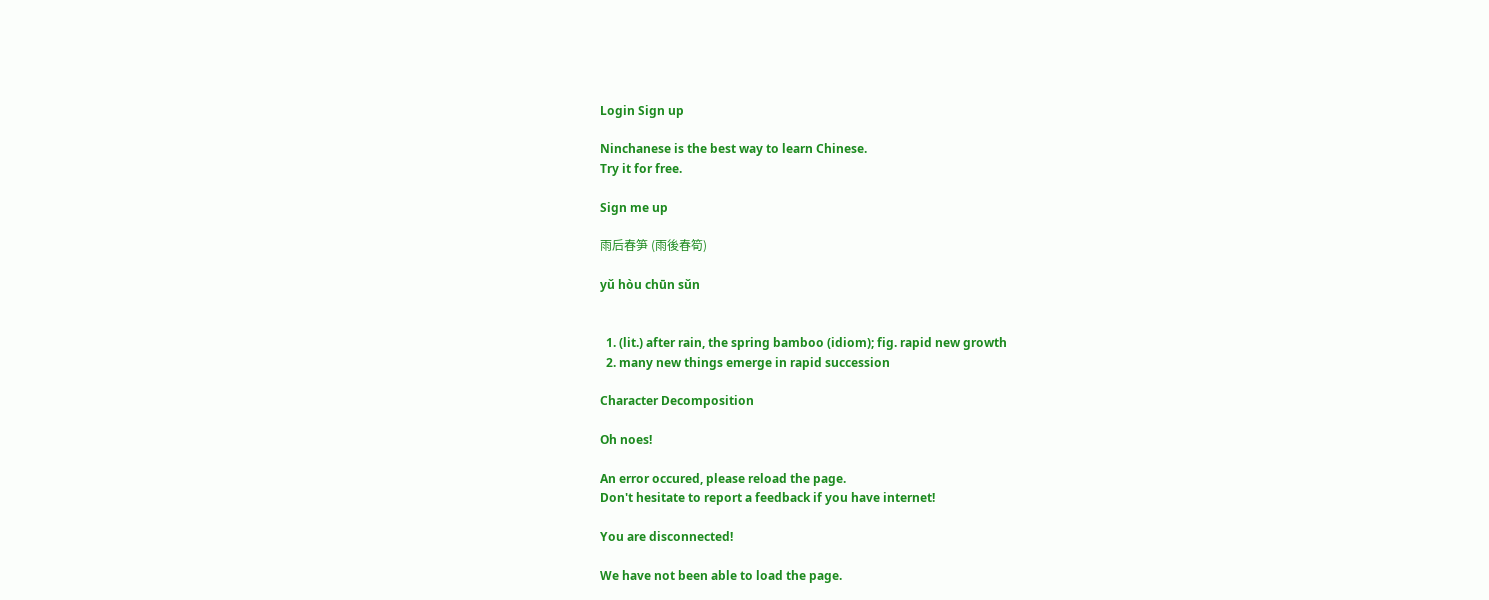Login Sign up

Ninchanese is the best way to learn Chinese.
Try it for free.

Sign me up

雨后春笋 (雨後春筍)

yǔ hòu chūn sǔn


  1. (lit.) after rain, the spring bamboo (idiom); fig. rapid new growth
  2. many new things emerge in rapid succession

Character Decomposition

Oh noes!

An error occured, please reload the page.
Don't hesitate to report a feedback if you have internet!

You are disconnected!

We have not been able to load the page.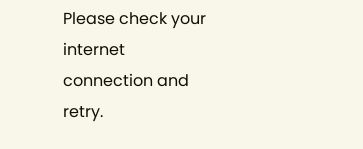Please check your internet connection and retry.